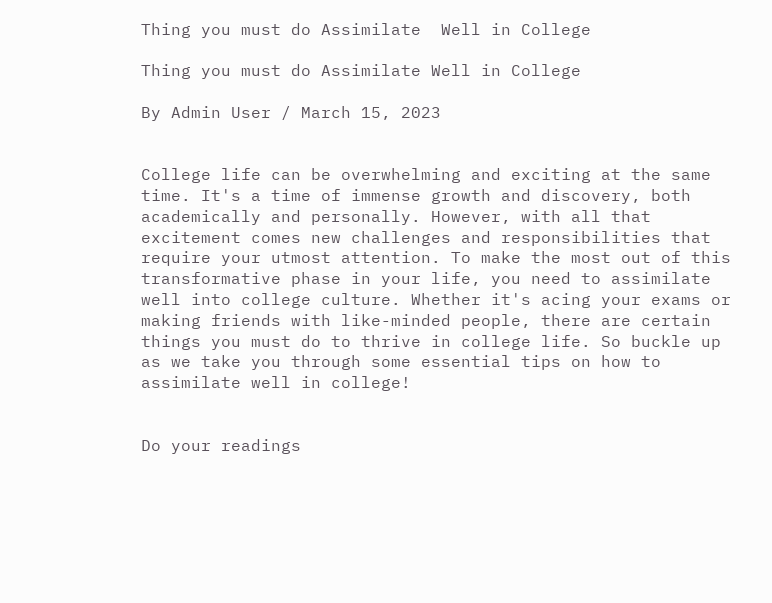Thing you must do Assimilate  Well in College

Thing you must do Assimilate Well in College

By Admin User / March 15, 2023


College life can be overwhelming and exciting at the same time. It's a time of immense growth and discovery, both academically and personally. However, with all that excitement comes new challenges and responsibilities that require your utmost attention. To make the most out of this transformative phase in your life, you need to assimilate well into college culture. Whether it's acing your exams or making friends with like-minded people, there are certain things you must do to thrive in college life. So buckle up as we take you through some essential tips on how to assimilate well in college!


Do your readings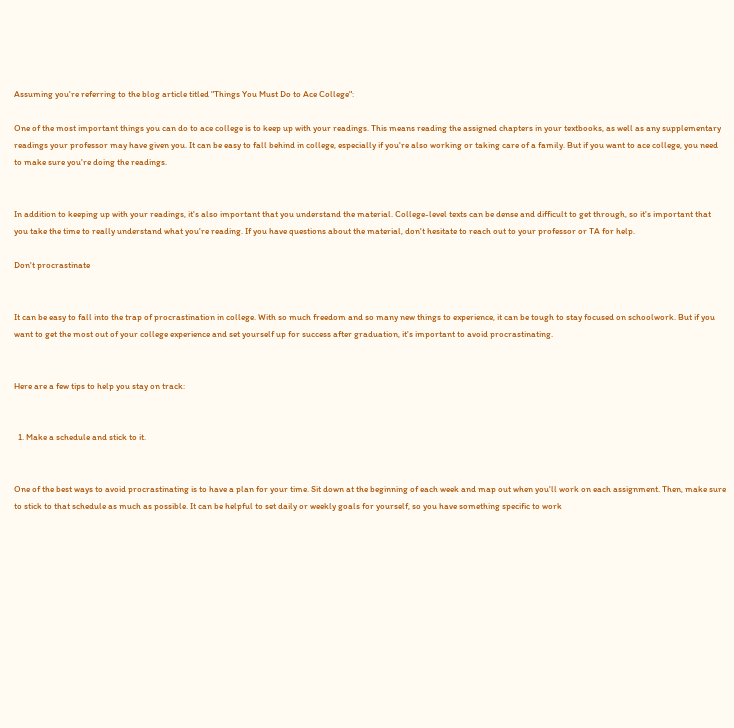Assuming you're referring to the blog article titled "Things You Must Do to Ace College":

One of the most important things you can do to ace college is to keep up with your readings. This means reading the assigned chapters in your textbooks, as well as any supplementary readings your professor may have given you. It can be easy to fall behind in college, especially if you're also working or taking care of a family. But if you want to ace college, you need to make sure you're doing the readings.


In addition to keeping up with your readings, it's also important that you understand the material. College-level texts can be dense and difficult to get through, so it's important that you take the time to really understand what you're reading. If you have questions about the material, don't hesitate to reach out to your professor or TA for help.

Don't procrastinate


It can be easy to fall into the trap of procrastination in college. With so much freedom and so many new things to experience, it can be tough to stay focused on schoolwork. But if you want to get the most out of your college experience and set yourself up for success after graduation, it's important to avoid procrastinating.


Here are a few tips to help you stay on track:


  1. Make a schedule and stick to it.


One of the best ways to avoid procrastinating is to have a plan for your time. Sit down at the beginning of each week and map out when you'll work on each assignment. Then, make sure to stick to that schedule as much as possible. It can be helpful to set daily or weekly goals for yourself, so you have something specific to work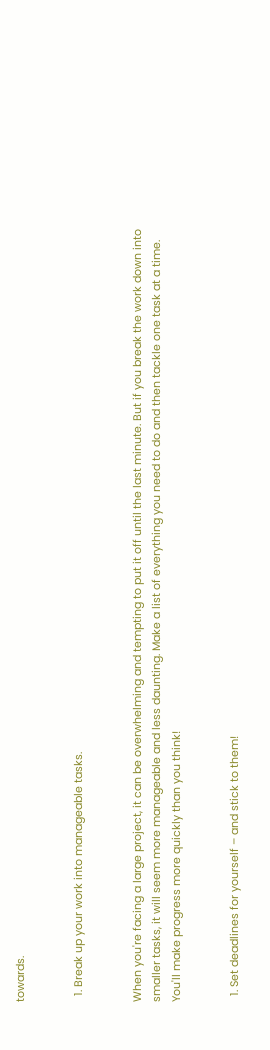towards.


  1. Break up your work into manageable tasks.


When you're facing a large project, it can be overwhelming and tempting to put it off until the last minute. But if you break the work down into smaller tasks, it will seem more manageable and less daunting. Make a list of everything you need to do and then tackle one task at a time. You'll make progress more quickly than you think!


  1. Set deadlines for yourself – and stick to them!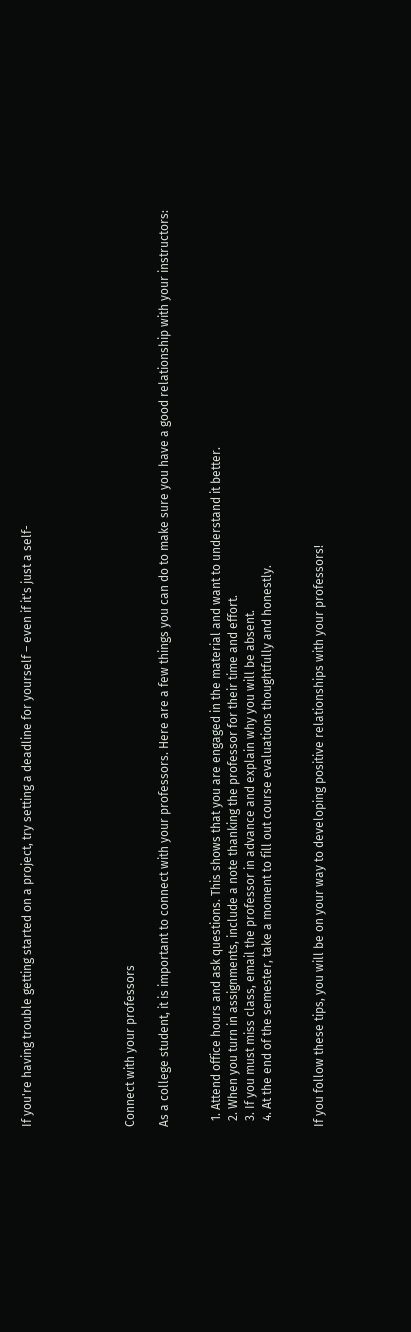If you're having trouble getting started on a project, try setting a deadline for yourself – even if it's just a self-





Connect with your professors

As a college student, it is important to connect with your professors. Here are a few things you can do to make sure you have a good relationship with your instructors:


  1. Attend office hours and ask questions. This shows that you are engaged in the material and want to understand it better.
  2. When you turn in assignments, include a note thanking the professor for their time and effort.
  3. If you must miss class, email the professor in advance and explain why you will be absent.
  4. At the end of the semester, take a moment to fill out course evaluations thoughtfully and honestly.


If you follow these tips, you will be on your way to developing positive relationships with your professors!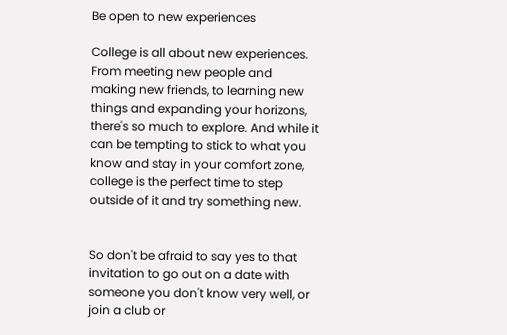Be open to new experiences

College is all about new experiences. From meeting new people and making new friends, to learning new things and expanding your horizons, there's so much to explore. And while it can be tempting to stick to what you know and stay in your comfort zone, college is the perfect time to step outside of it and try something new.


So don't be afraid to say yes to that invitation to go out on a date with someone you don't know very well, or join a club or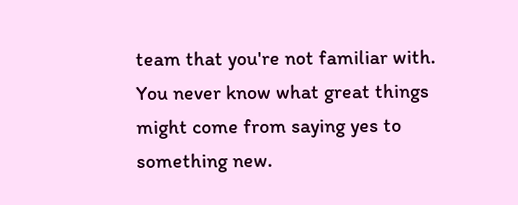team that you're not familiar with. You never know what great things might come from saying yes to something new.